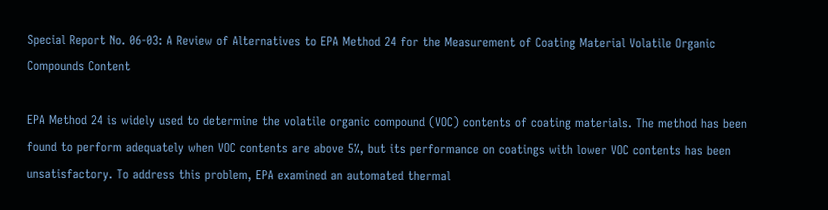Special Report No. 06-03: A Review of Alternatives to EPA Method 24 for the Measurement of Coating Material Volatile Organic Compounds Content

EPA Method 24 is widely used to determine the volatile organic compound (VOC) contents of coating materials. The method has been found to perform adequately when VOC contents are above 5%, but its performance on coatings with lower VOC contents has been unsatisfactory. To address this problem, EPA examined an automated thermal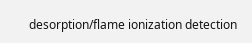desorption/flame ionization detection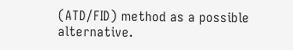(ATD/FID) method as a possible alternative.